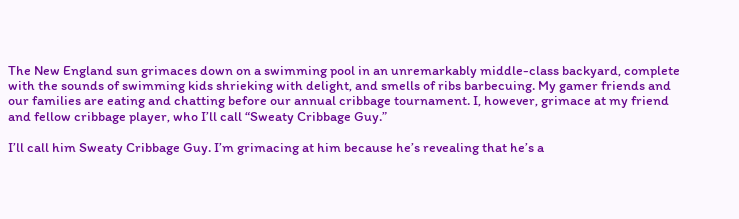The New England sun grimaces down on a swimming pool in an unremarkably middle-class backyard, complete with the sounds of swimming kids shrieking with delight, and smells of ribs barbecuing. My gamer friends and our families are eating and chatting before our annual cribbage tournament. I, however, grimace at my friend and fellow cribbage player, who I’ll call “Sweaty Cribbage Guy.”

I’ll call him Sweaty Cribbage Guy. I’m grimacing at him because he’s revealing that he’s a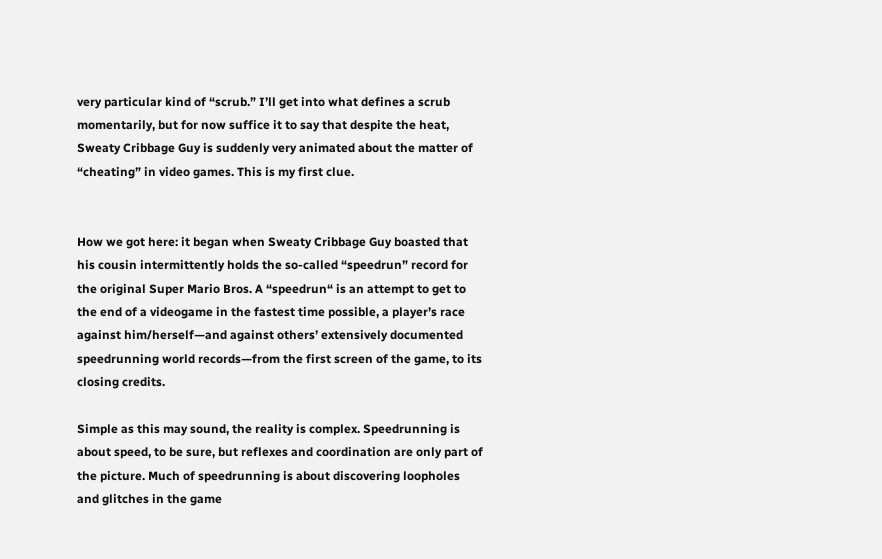very particular kind of “scrub.” I’ll get into what defines a scrub momentarily, but for now suffice it to say that despite the heat, Sweaty Cribbage Guy is suddenly very animated about the matter of “cheating” in video games. This is my first clue.


How we got here: it began when Sweaty Cribbage Guy boasted that his cousin intermittently holds the so-called “speedrun” record for the original Super Mario Bros. A “speedrun“ is an attempt to get to the end of a videogame in the fastest time possible, a player’s race against him/herself—and against others’ extensively documented speedrunning world records—from the first screen of the game, to its closing credits.

Simple as this may sound, the reality is complex. Speedrunning is about speed, to be sure, but reflexes and coordination are only part of the picture. Much of speedrunning is about discovering loopholes and glitches in the game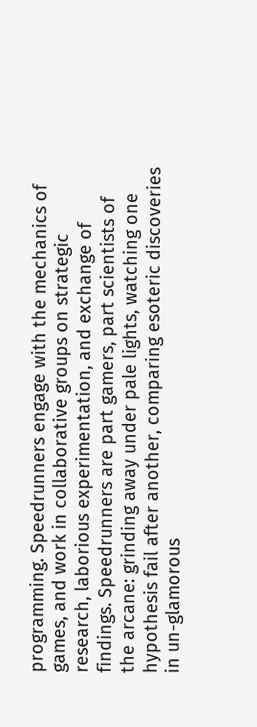programming. Speedrunners engage with the mechanics of games, and work in collaborative groups on strategic research, laborious experimentation, and exchange of findings. Speedrunners are part gamers, part scientists of the arcane: grinding away under pale lights, watching one hypothesis fail after another, comparing esoteric discoveries in un-glamorous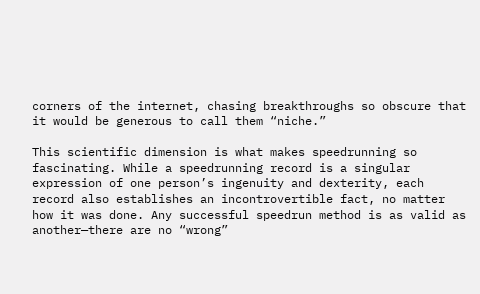corners of the internet, chasing breakthroughs so obscure that it would be generous to call them “niche.”

This scientific dimension is what makes speedrunning so fascinating. While a speedrunning record is a singular expression of one person’s ingenuity and dexterity, each record also establishes an incontrovertible fact, no matter how it was done. Any successful speedrun method is as valid as another—there are no “wrong”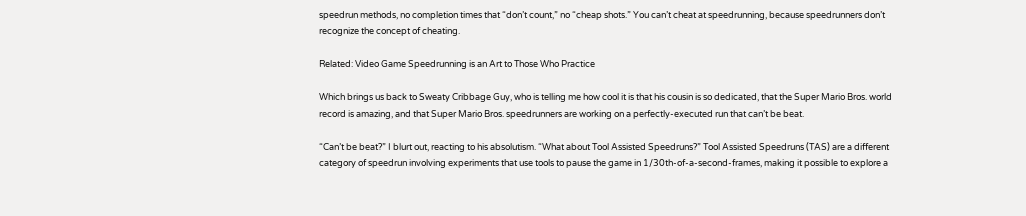speedrun methods, no completion times that “don’t count,” no “cheap shots.” You can’t cheat at speedrunning, because speedrunners don’t recognize the concept of cheating.

Related: Video Game Speedrunning is an Art to Those Who Practice

Which brings us back to Sweaty Cribbage Guy, who is telling me how cool it is that his cousin is so dedicated, that the Super Mario Bros. world record is amazing, and that Super Mario Bros. speedrunners are working on a perfectly-executed run that can’t be beat.

“Can’t be beat?” I blurt out, reacting to his absolutism. “What about Tool Assisted Speedruns?” Tool Assisted Speedruns (TAS) are a different category of speedrun involving experiments that use tools to pause the game in 1/30th-of-a-second-frames, making it possible to explore a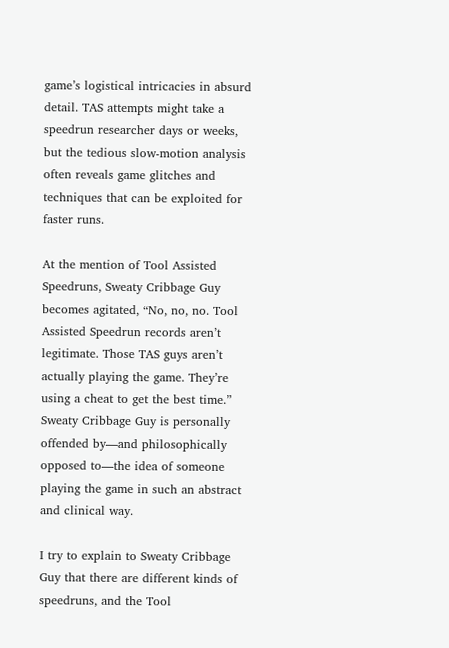game’s logistical intricacies in absurd detail. TAS attempts might take a speedrun researcher days or weeks, but the tedious slow-motion analysis often reveals game glitches and techniques that can be exploited for faster runs.

At the mention of Tool Assisted Speedruns, Sweaty Cribbage Guy becomes agitated, “No, no, no. Tool Assisted Speedrun records aren’t legitimate. Those TAS guys aren’t actually playing the game. They’re using a cheat to get the best time.” Sweaty Cribbage Guy is personally offended by—and philosophically opposed to—the idea of someone playing the game in such an abstract and clinical way.

I try to explain to Sweaty Cribbage Guy that there are different kinds of speedruns, and the Tool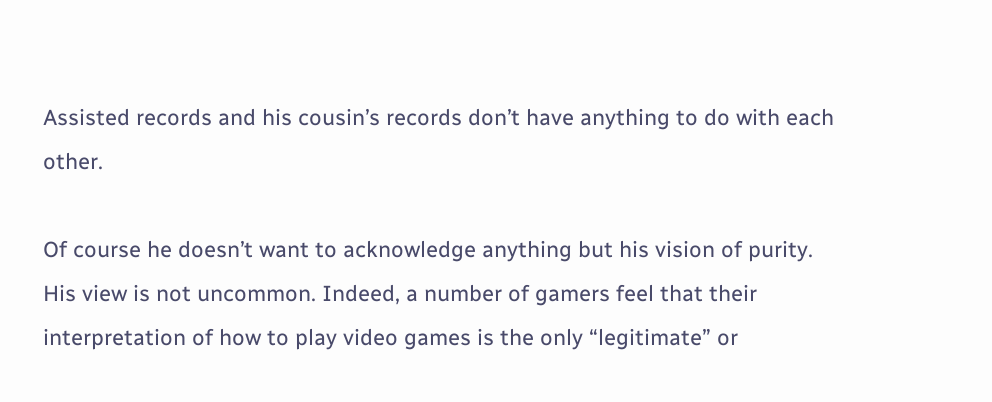Assisted records and his cousin’s records don’t have anything to do with each other.

Of course he doesn’t want to acknowledge anything but his vision of purity. His view is not uncommon. Indeed, a number of gamers feel that their interpretation of how to play video games is the only “legitimate” or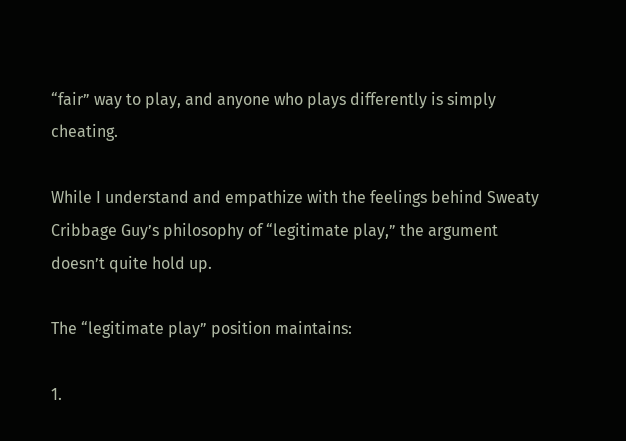“fair” way to play, and anyone who plays differently is simply cheating.

While I understand and empathize with the feelings behind Sweaty Cribbage Guy’s philosophy of “legitimate play,” the argument doesn’t quite hold up.

The “legitimate play” position maintains:

1.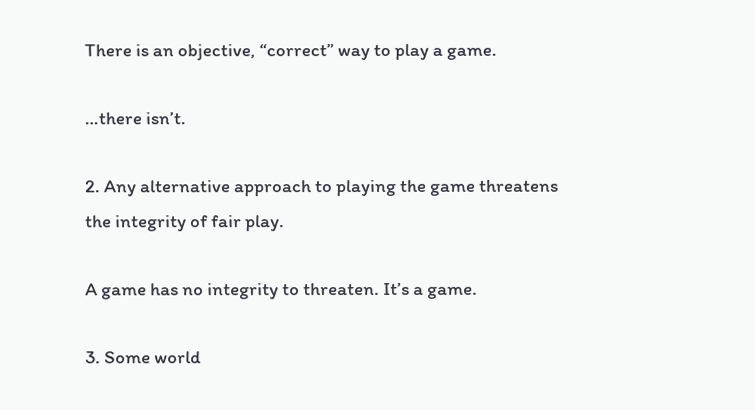There is an objective, “correct” way to play a game.

…there isn’t.

2. Any alternative approach to playing the game threatens the integrity of fair play.

A game has no integrity to threaten. It’s a game.

3. Some world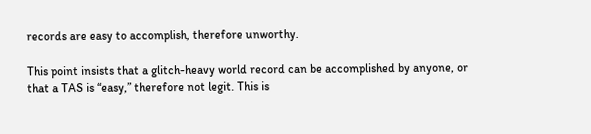records are easy to accomplish, therefore unworthy.

This point insists that a glitch-heavy world record can be accomplished by anyone, or that a TAS is “easy,” therefore not legit. This is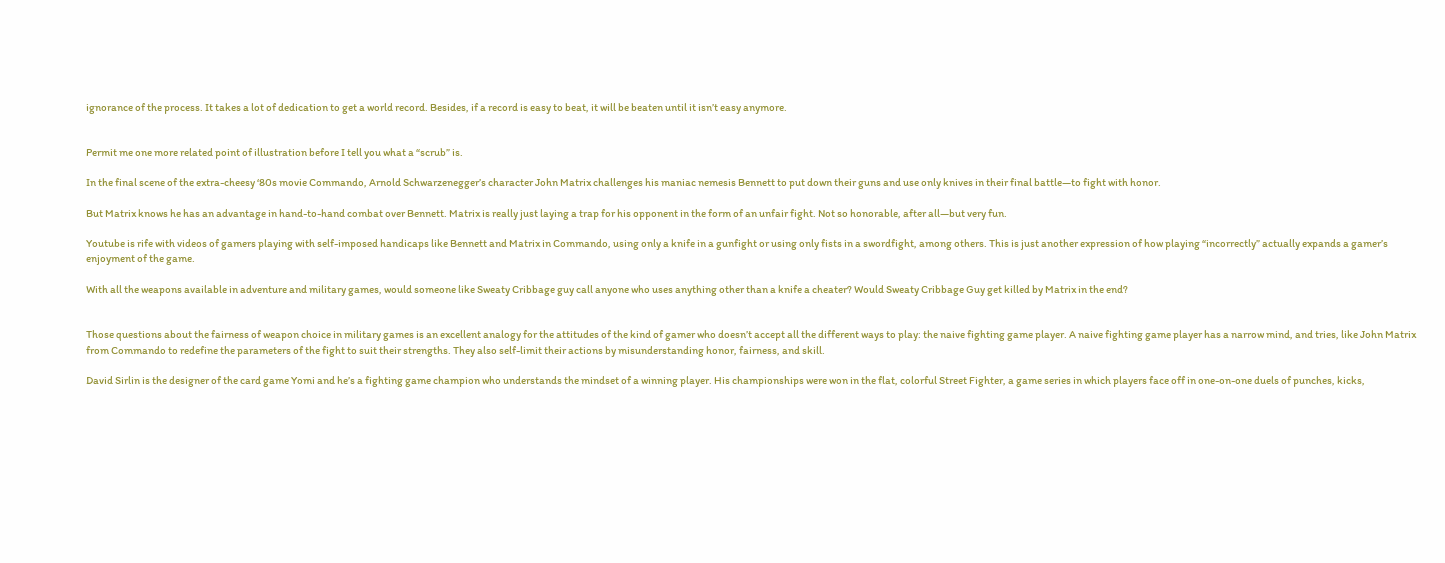ignorance of the process. It takes a lot of dedication to get a world record. Besides, if a record is easy to beat, it will be beaten until it isn’t easy anymore.


Permit me one more related point of illustration before I tell you what a “scrub” is.

In the final scene of the extra-cheesy ‘80s movie Commando, Arnold Schwarzenegger’s character John Matrix challenges his maniac nemesis Bennett to put down their guns and use only knives in their final battle—to fight with honor.

But Matrix knows he has an advantage in hand-to-hand combat over Bennett. Matrix is really just laying a trap for his opponent in the form of an unfair fight. Not so honorable, after all—but very fun.

Youtube is rife with videos of gamers playing with self-imposed handicaps like Bennett and Matrix in Commando, using only a knife in a gunfight or using only fists in a swordfight, among others. This is just another expression of how playing “incorrectly” actually expands a gamer’s enjoyment of the game.

With all the weapons available in adventure and military games, would someone like Sweaty Cribbage guy call anyone who uses anything other than a knife a cheater? Would Sweaty Cribbage Guy get killed by Matrix in the end?


Those questions about the fairness of weapon choice in military games is an excellent analogy for the attitudes of the kind of gamer who doesn’t accept all the different ways to play: the naive fighting game player. A naive fighting game player has a narrow mind, and tries, like John Matrix from Commando to redefine the parameters of the fight to suit their strengths. They also self-limit their actions by misunderstanding honor, fairness, and skill.

David Sirlin is the designer of the card game Yomi and he’s a fighting game champion who understands the mindset of a winning player. His championships were won in the flat, colorful Street Fighter, a game series in which players face off in one-on-one duels of punches, kicks,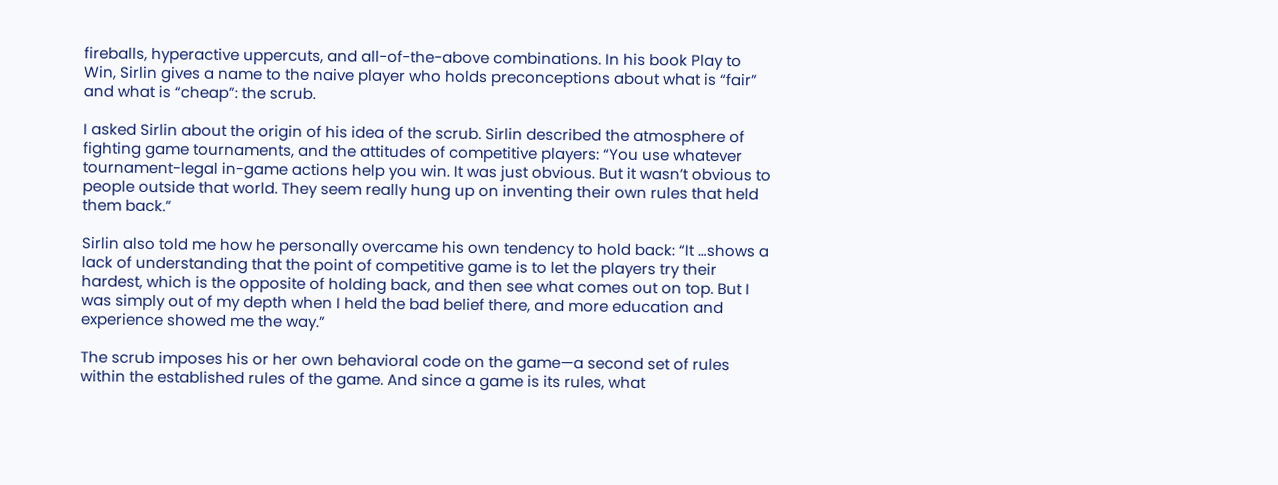fireballs, hyperactive uppercuts, and all-of-the-above combinations. In his book Play to Win, Sirlin gives a name to the naive player who holds preconceptions about what is “fair” and what is “cheap”: the scrub.

I asked Sirlin about the origin of his idea of the scrub. Sirlin described the atmosphere of fighting game tournaments, and the attitudes of competitive players: “You use whatever tournament-legal in-game actions help you win. It was just obvious. But it wasn’t obvious to people outside that world. They seem really hung up on inventing their own rules that held them back.”

Sirlin also told me how he personally overcame his own tendency to hold back: “It …shows a lack of understanding that the point of competitive game is to let the players try their hardest, which is the opposite of holding back, and then see what comes out on top. But I was simply out of my depth when I held the bad belief there, and more education and experience showed me the way.”

The scrub imposes his or her own behavioral code on the game—a second set of rules within the established rules of the game. And since a game is its rules, what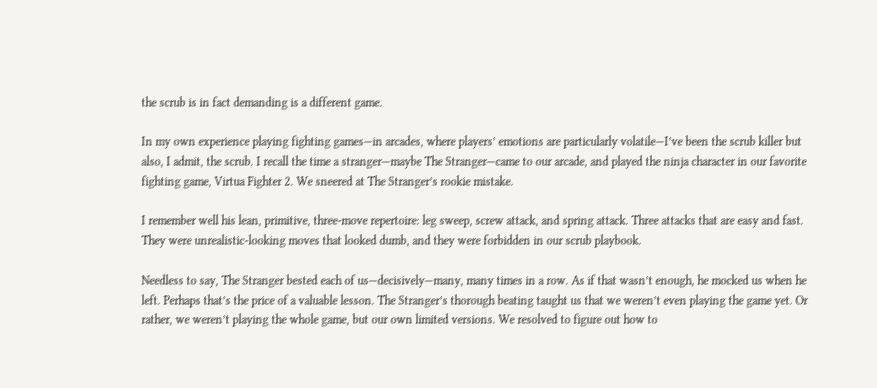the scrub is in fact demanding is a different game.

In my own experience playing fighting games—in arcades, where players’ emotions are particularly volatile—I’ve been the scrub killer but also, I admit, the scrub. I recall the time a stranger—maybe The Stranger—came to our arcade, and played the ninja character in our favorite fighting game, Virtua Fighter 2. We sneered at The Stranger’s rookie mistake.

I remember well his lean, primitive, three-move repertoire: leg sweep, screw attack, and spring attack. Three attacks that are easy and fast. They were unrealistic-looking moves that looked dumb, and they were forbidden in our scrub playbook.

Needless to say, The Stranger bested each of us—decisively—many, many times in a row. As if that wasn’t enough, he mocked us when he left. Perhaps that’s the price of a valuable lesson. The Stranger’s thorough beating taught us that we weren’t even playing the game yet. Or rather, we weren’t playing the whole game, but our own limited versions. We resolved to figure out how to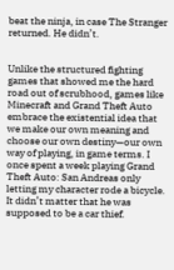beat the ninja, in case The Stranger returned. He didn’t.


Unlike the structured fighting games that showed me the hard road out of scrubhood, games like Minecraft and Grand Theft Auto embrace the existential idea that we make our own meaning and choose our own destiny—our own way of playing, in game terms. I once spent a week playing Grand Theft Auto: San Andreas only letting my character rode a bicycle. It didn’t matter that he was supposed to be a car thief.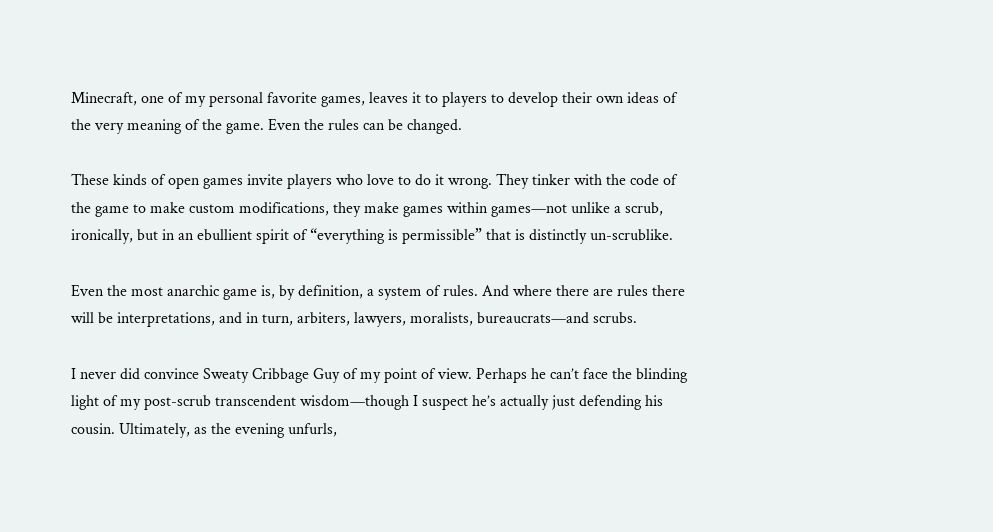Minecraft, one of my personal favorite games, leaves it to players to develop their own ideas of the very meaning of the game. Even the rules can be changed.

These kinds of open games invite players who love to do it wrong. They tinker with the code of the game to make custom modifications, they make games within games—not unlike a scrub, ironically, but in an ebullient spirit of “everything is permissible” that is distinctly un-scrublike.

Even the most anarchic game is, by definition, a system of rules. And where there are rules there will be interpretations, and in turn, arbiters, lawyers, moralists, bureaucrats—and scrubs.

I never did convince Sweaty Cribbage Guy of my point of view. Perhaps he can’t face the blinding light of my post-scrub transcendent wisdom—though I suspect he’s actually just defending his cousin. Ultimately, as the evening unfurls,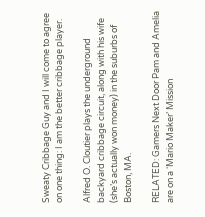Sweaty Cribbage Guy and I will come to agree on one thing: I am the better cribbage player.

Alfred O. Cloutier plays the underground backyard cribbage circuit, along with his wife (she’s actually won money) in the suburbs of Boston, MA.

RELATED: Gamers Next Door Pam and Amelia are on a ‘Mario Maker’ Mission